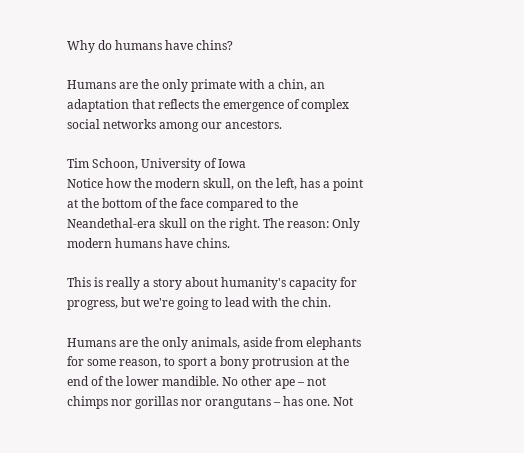Why do humans have chins?

Humans are the only primate with a chin, an adaptation that reflects the emergence of complex social networks among our ancestors.

Tim Schoon, University of Iowa
Notice how the modern skull, on the left, has a point at the bottom of the face compared to the Neandethal-era skull on the right. The reason: Only modern humans have chins.

This is really a story about humanity's capacity for progress, but we're going to lead with the chin.

Humans are the only animals, aside from elephants for some reason, to sport a bony protrusion at the end of the lower mandible. No other ape – not chimps nor gorillas nor orangutans – has one. Not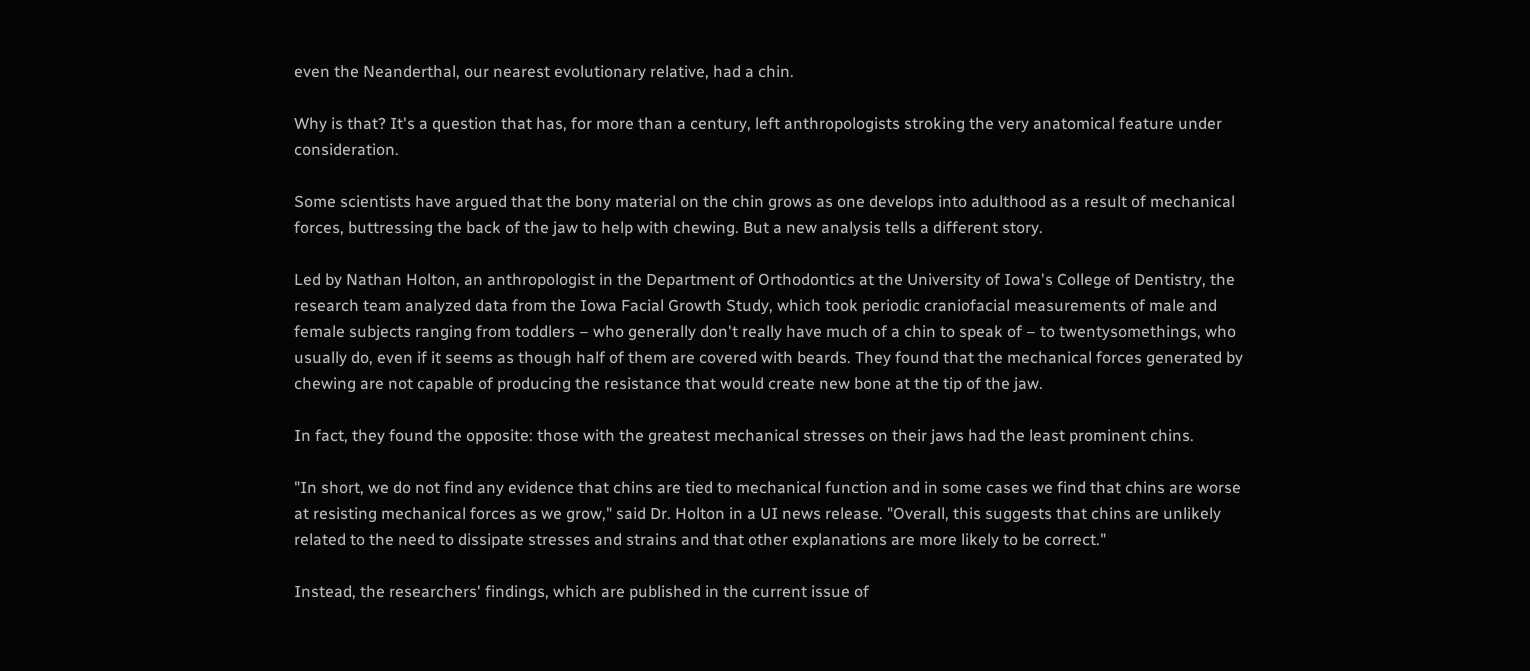even the Neanderthal, our nearest evolutionary relative, had a chin.

Why is that? It's a question that has, for more than a century, left anthropologists stroking the very anatomical feature under consideration.

Some scientists have argued that the bony material on the chin grows as one develops into adulthood as a result of mechanical forces, buttressing the back of the jaw to help with chewing. But a new analysis tells a different story.

Led by Nathan Holton, an anthropologist in the Department of Orthodontics at the University of Iowa's College of Dentistry, the research team analyzed data from the Iowa Facial Growth Study, which took periodic craniofacial measurements of male and female subjects ranging from toddlers – who generally don't really have much of a chin to speak of – to twentysomethings, who usually do, even if it seems as though half of them are covered with beards. They found that the mechanical forces generated by chewing are not capable of producing the resistance that would create new bone at the tip of the jaw.

In fact, they found the opposite: those with the greatest mechanical stresses on their jaws had the least prominent chins.

"In short, we do not find any evidence that chins are tied to mechanical function and in some cases we find that chins are worse at resisting mechanical forces as we grow," said Dr. Holton in a UI news release. "Overall, this suggests that chins are unlikely related to the need to dissipate stresses and strains and that other explanations are more likely to be correct."

Instead, the researchers' findings, which are published in the current issue of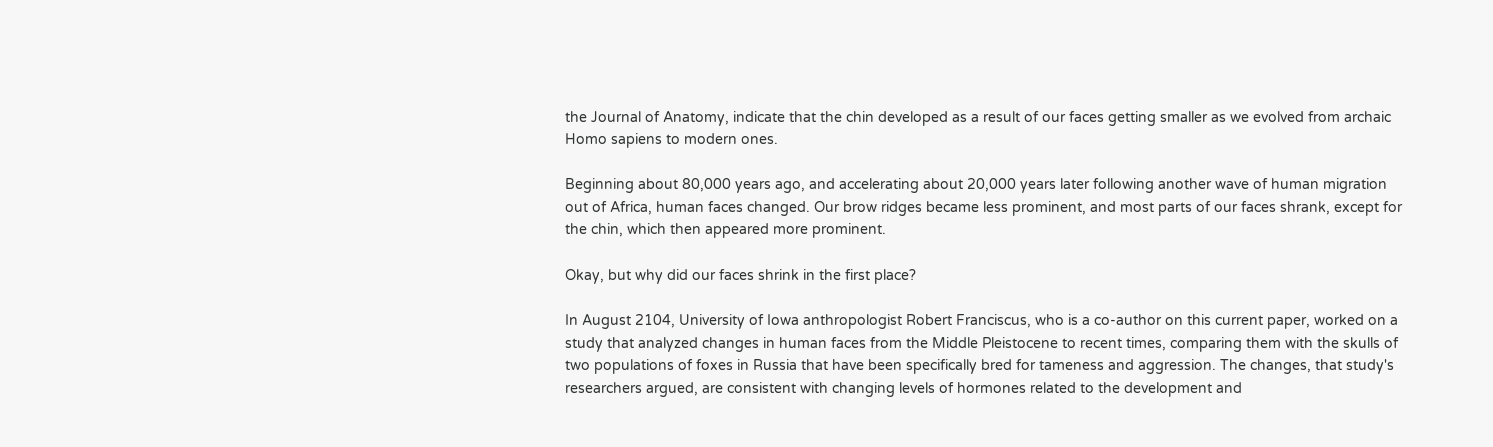the Journal of Anatomy, indicate that the chin developed as a result of our faces getting smaller as we evolved from archaic Homo sapiens to modern ones.

Beginning about 80,000 years ago, and accelerating about 20,000 years later following another wave of human migration out of Africa, human faces changed. Our brow ridges became less prominent, and most parts of our faces shrank, except for the chin, which then appeared more prominent.

Okay, but why did our faces shrink in the first place?

In August 2104, University of Iowa anthropologist Robert Franciscus, who is a co-author on this current paper, worked on a study that analyzed changes in human faces from the Middle Pleistocene to recent times, comparing them with the skulls of two populations of foxes in Russia that have been specifically bred for tameness and aggression. The changes, that study's researchers argued, are consistent with changing levels of hormones related to the development and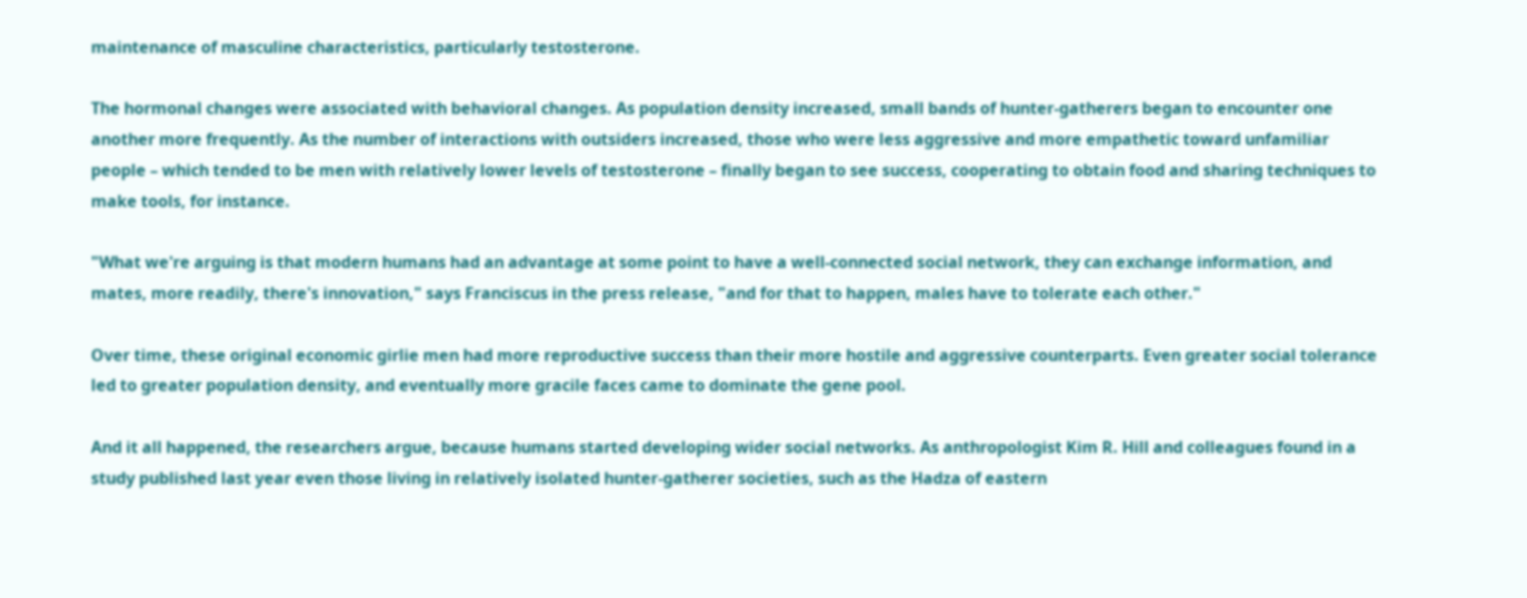maintenance of masculine characteristics, particularly testosterone.

The hormonal changes were associated with behavioral changes. As population density increased, small bands of hunter-gatherers began to encounter one another more frequently. As the number of interactions with outsiders increased, those who were less aggressive and more empathetic toward unfamiliar people – which tended to be men with relatively lower levels of testosterone – finally began to see success, cooperating to obtain food and sharing techniques to make tools, for instance.

"What we're arguing is that modern humans had an advantage at some point to have a well-connected social network, they can exchange information, and mates, more readily, there's innovation," says Franciscus in the press release, "and for that to happen, males have to tolerate each other."

Over time, these original economic girlie men had more reproductive success than their more hostile and aggressive counterparts. Even greater social tolerance led to greater population density, and eventually more gracile faces came to dominate the gene pool.

And it all happened, the researchers argue, because humans started developing wider social networks. As anthropologist Kim R. Hill and colleagues found in a study published last year even those living in relatively isolated hunter-gatherer societies, such as the Hadza of eastern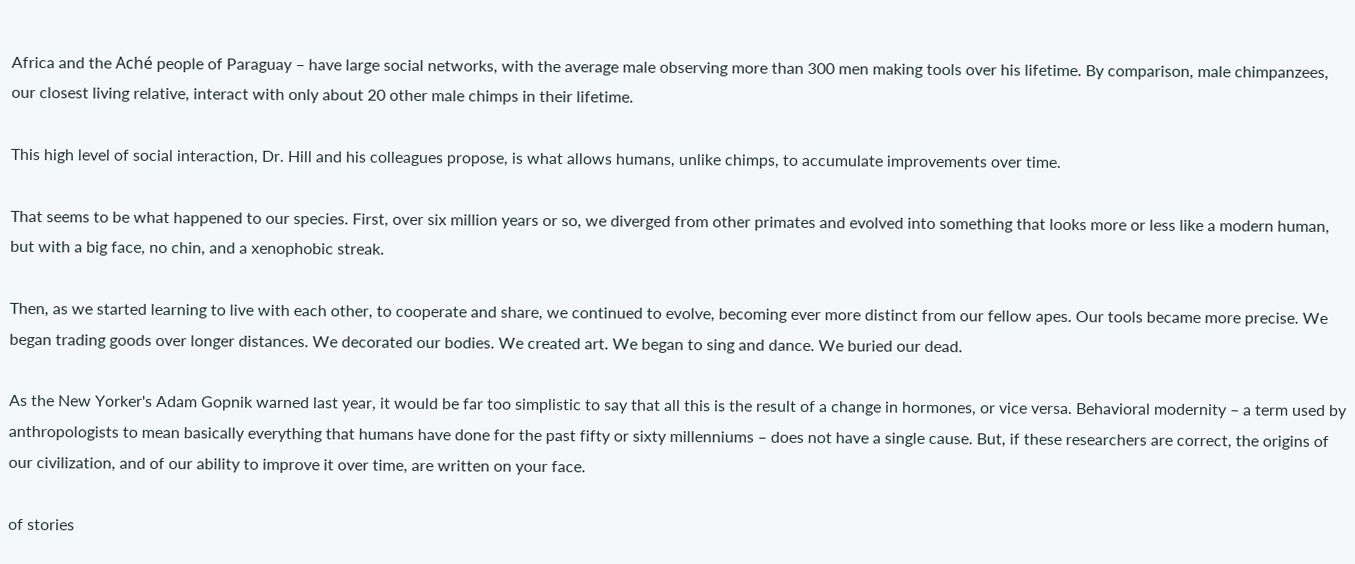Africa and the Aché people of Paraguay – have large social networks, with the average male observing more than 300 men making tools over his lifetime. By comparison, male chimpanzees, our closest living relative, interact with only about 20 other male chimps in their lifetime.

This high level of social interaction, Dr. Hill and his colleagues propose, is what allows humans, unlike chimps, to accumulate improvements over time.

That seems to be what happened to our species. First, over six million years or so, we diverged from other primates and evolved into something that looks more or less like a modern human, but with a big face, no chin, and a xenophobic streak.

Then, as we started learning to live with each other, to cooperate and share, we continued to evolve, becoming ever more distinct from our fellow apes. Our tools became more precise. We began trading goods over longer distances. We decorated our bodies. We created art. We began to sing and dance. We buried our dead.

As the New Yorker's Adam Gopnik warned last year, it would be far too simplistic to say that all this is the result of a change in hormones, or vice versa. Behavioral modernity – a term used by anthropologists to mean basically everything that humans have done for the past fifty or sixty millenniums – does not have a single cause. But, if these researchers are correct, the origins of our civilization, and of our ability to improve it over time, are written on your face.

of stories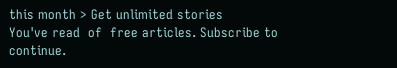this month > Get unlimited stories
You've read  of  free articles. Subscribe to continue.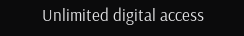Unlimited digital access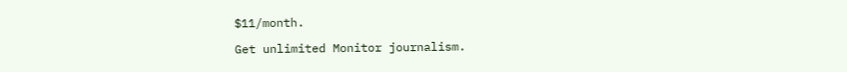$11/month.

Get unlimited Monitor journalism.